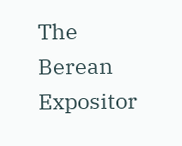The Berean Expositor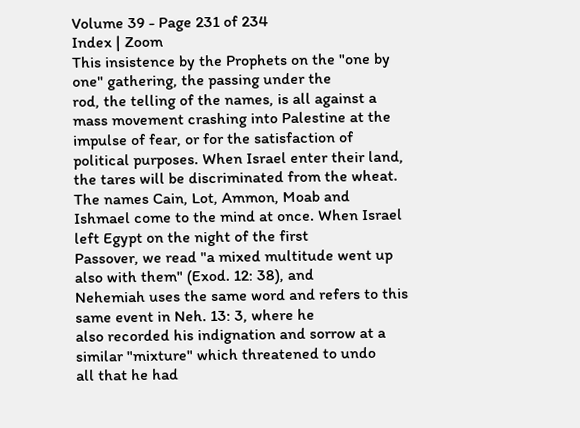Volume 39 - Page 231 of 234
Index | Zoom
This insistence by the Prophets on the "one by one" gathering, the passing under the
rod, the telling of the names, is all against a mass movement crashing into Palestine at the
impulse of fear, or for the satisfaction of political purposes. When Israel enter their land,
the tares will be discriminated from the wheat. The names Cain, Lot, Ammon, Moab and
Ishmael come to the mind at once. When Israel left Egypt on the night of the first
Passover, we read "a mixed multitude went up also with them" (Exod. 12: 38), and
Nehemiah uses the same word and refers to this same event in Neh. 13: 3, where he
also recorded his indignation and sorrow at a similar "mixture" which threatened to undo
all that he had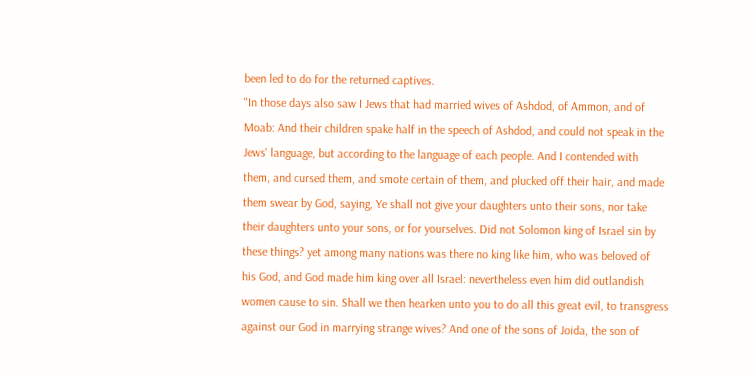been led to do for the returned captives.
"In those days also saw I Jews that had married wives of Ashdod, of Ammon, and of
Moab: And their children spake half in the speech of Ashdod, and could not speak in the
Jews' language, but according to the language of each people. And I contended with
them, and cursed them, and smote certain of them, and plucked off their hair, and made
them swear by God, saying, Ye shall not give your daughters unto their sons, nor take
their daughters unto your sons, or for yourselves. Did not Solomon king of Israel sin by
these things? yet among many nations was there no king like him, who was beloved of
his God, and God made him king over all Israel: nevertheless even him did outlandish
women cause to sin. Shall we then hearken unto you to do all this great evil, to transgress
against our God in marrying strange wives? And one of the sons of Joida, the son of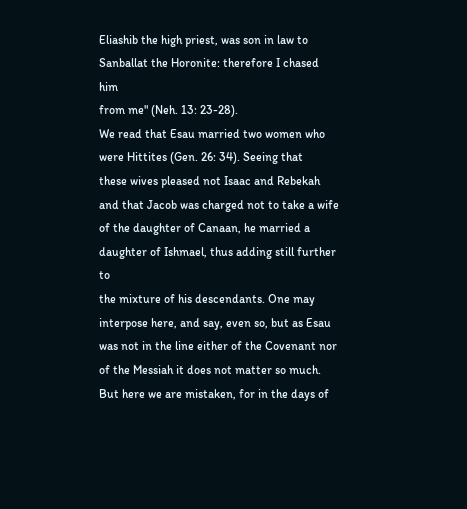Eliashib the high priest, was son in law to Sanballat the Horonite: therefore I chased him
from me" (Neh. 13: 23-28).
We read that Esau married two women who were Hittites (Gen. 26: 34). Seeing that
these wives pleased not Isaac and Rebekah and that Jacob was charged not to take a wife
of the daughter of Canaan, he married a daughter of Ishmael, thus adding still further to
the mixture of his descendants. One may interpose here, and say, even so, but as Esau
was not in the line either of the Covenant nor of the Messiah it does not matter so much.
But here we are mistaken, for in the days of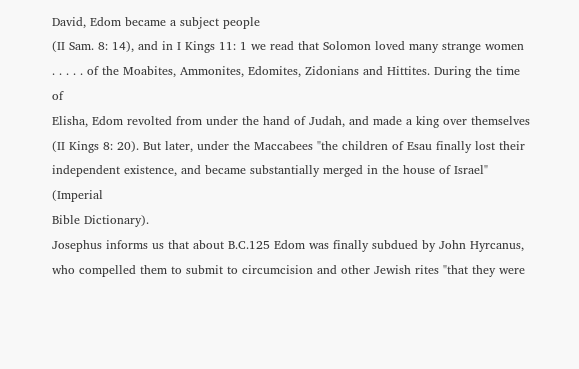David, Edom became a subject people
(II Sam. 8: 14), and in I Kings 11: 1 we read that Solomon loved many strange women
. . . . . of the Moabites, Ammonites, Edomites, Zidonians and Hittites. During the time of
Elisha, Edom revolted from under the hand of Judah, and made a king over themselves
(II Kings 8: 20). But later, under the Maccabees "the children of Esau finally lost their
independent existence, and became substantially merged in the house of Israel" (Imperial
Bible Dictionary).
Josephus informs us that about B.C.125 Edom was finally subdued by John Hyrcanus,
who compelled them to submit to circumcision and other Jewish rites "that they were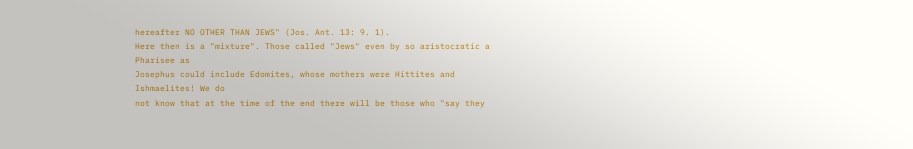hereafter NO OTHER THAN JEWS" (Jos. Ant. 13: 9. 1).
Here then is a "mixture". Those called "Jews" even by so aristocratic a Pharisee as
Josephus could include Edomites, whose mothers were Hittites and Ishmaelites! We do
not know that at the time of the end there will be those who "say they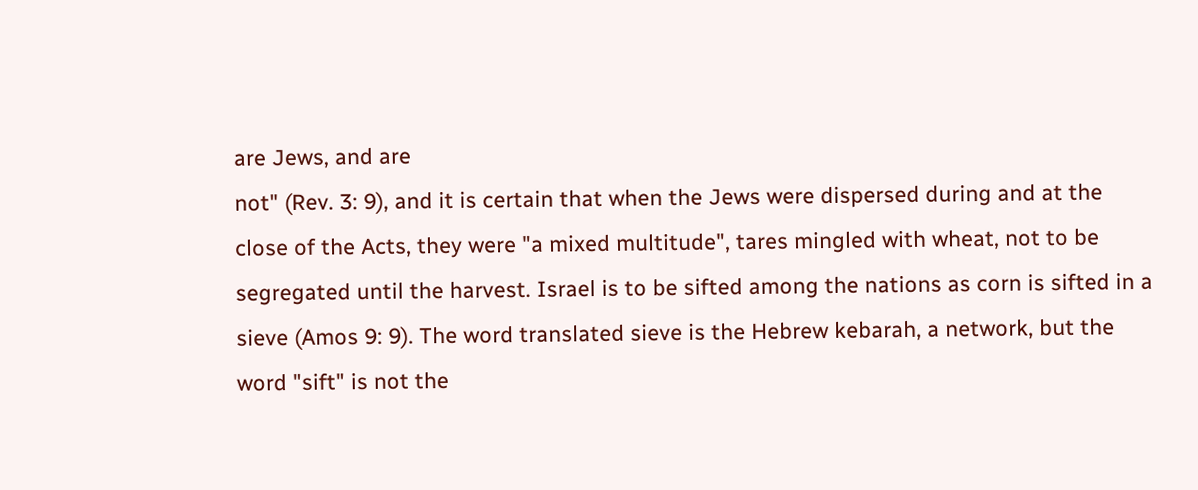are Jews, and are
not" (Rev. 3: 9), and it is certain that when the Jews were dispersed during and at the
close of the Acts, they were "a mixed multitude", tares mingled with wheat, not to be
segregated until the harvest. Israel is to be sifted among the nations as corn is sifted in a
sieve (Amos 9: 9). The word translated sieve is the Hebrew kebarah, a network, but the
word "sift" is not the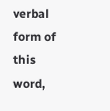verbal form of this word,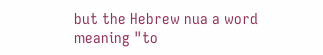but the Hebrew nua a word meaning "to